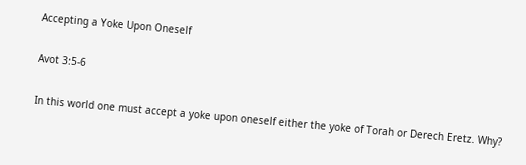Accepting a Yoke Upon Oneself

Avot 3:5-6

In this world one must accept a yoke upon oneself either the yoke of Torah or Derech Eretz. Why?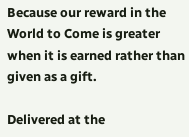Because our reward in the World to Come is greater when it is earned rather than given as a gift.

Delivered at the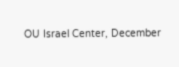OU Israel Center, December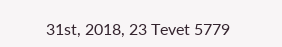31st, 2018, 23 Tevet 5779